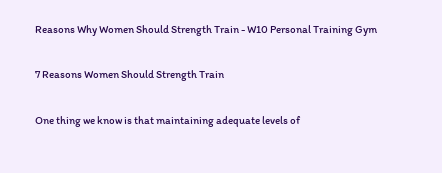Reasons Why Women Should Strength Train - W10 Personal Training Gym

7 Reasons Women Should Strength Train

One thing we know is that maintaining adequate levels of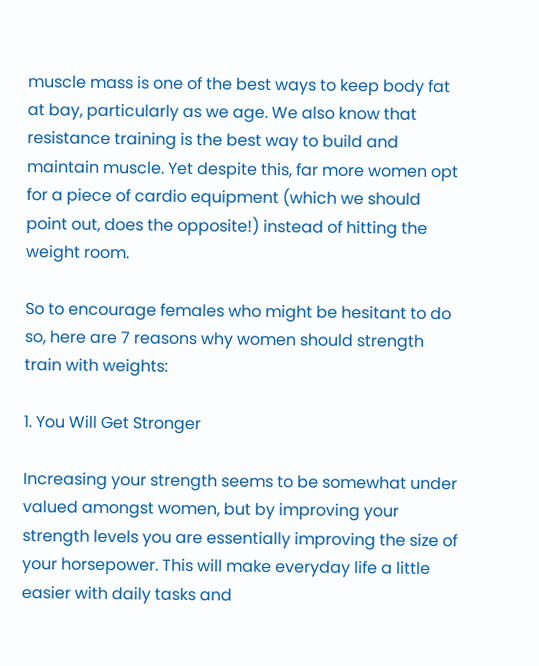muscle mass is one of the best ways to keep body fat at bay, particularly as we age. We also know that resistance training is the best way to build and maintain muscle. Yet despite this, far more women opt for a piece of cardio equipment (which we should point out, does the opposite!) instead of hitting the weight room.

So to encourage females who might be hesitant to do so, here are 7 reasons why women should strength train with weights:

1. You Will Get Stronger

Increasing your strength seems to be somewhat under valued amongst women, but by improving your strength levels you are essentially improving the size of your horsepower. This will make everyday life a little easier with daily tasks and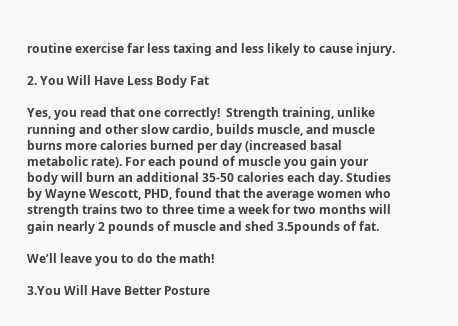routine exercise far less taxing and less likely to cause injury.

2. You Will Have Less Body Fat

Yes, you read that one correctly!  Strength training, unlike running and other slow cardio, builds muscle, and muscle burns more calories burned per day (increased basal metabolic rate). For each pound of muscle you gain your body will burn an additional 35-50 calories each day. Studies by Wayne Wescott, PHD, found that the average women who strength trains two to three time a week for two months will gain nearly 2 pounds of muscle and shed 3.5pounds of fat.

We’ll leave you to do the math!

3.You Will Have Better Posture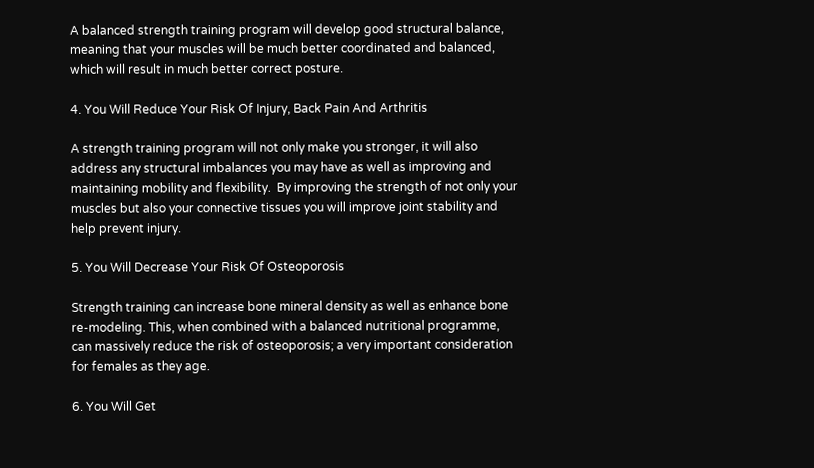A balanced strength training program will develop good structural balance, meaning that your muscles will be much better coordinated and balanced, which will result in much better correct posture.

4. You Will Reduce Your Risk Of Injury, Back Pain And Arthritis

A strength training program will not only make you stronger, it will also address any structural imbalances you may have as well as improving and maintaining mobility and flexibility.  By improving the strength of not only your muscles but also your connective tissues you will improve joint stability and help prevent injury.

5. You Will Decrease Your Risk Of Osteoporosis

Strength training can increase bone mineral density as well as enhance bone re-modeling. This, when combined with a balanced nutritional programme, can massively reduce the risk of osteoporosis; a very important consideration for females as they age.

6. You Will Get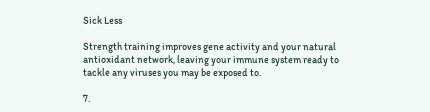Sick Less

Strength training improves gene activity and your natural antioxidant network, leaving your immune system ready to tackle any viruses you may be exposed to.

7.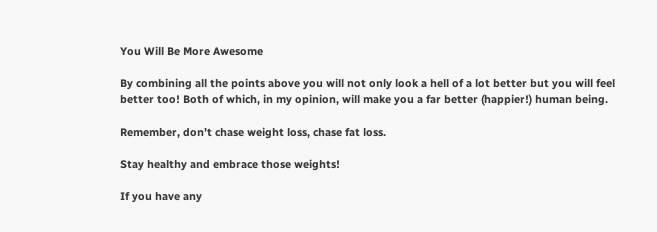You Will Be More Awesome

By combining all the points above you will not only look a hell of a lot better but you will feel better too! Both of which, in my opinion, will make you a far better (happier!) human being.

Remember, don’t chase weight loss, chase fat loss.

Stay healthy and embrace those weights!

If you have any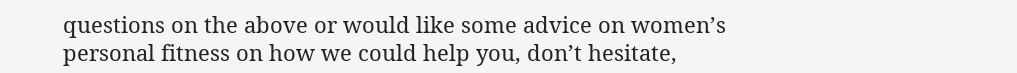questions on the above or would like some advice on women’s personal fitness on how we could help you, don’t hesitate,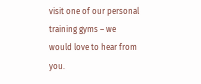visit one of our personal training gyms – we would love to hear from you.